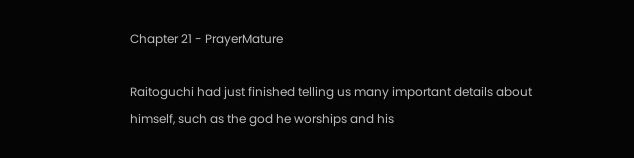Chapter 21 - PrayerMature

Raitoguchi had just finished telling us many important details about himself, such as the god he worships and his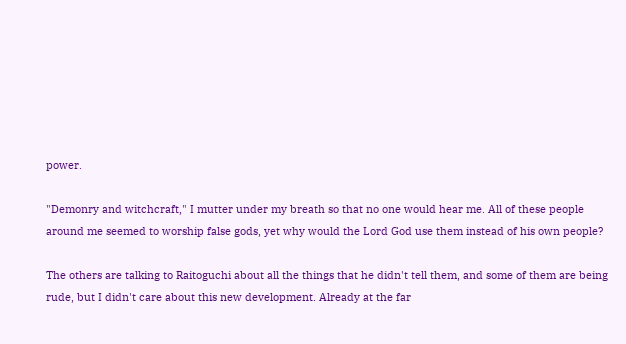power.

"Demonry and witchcraft," I mutter under my breath so that no one would hear me. All of these people around me seemed to worship false gods, yet why would the Lord God use them instead of his own people?

The others are talking to Raitoguchi about all the things that he didn't tell them, and some of them are being rude, but I didn't care about this new development. Already at the far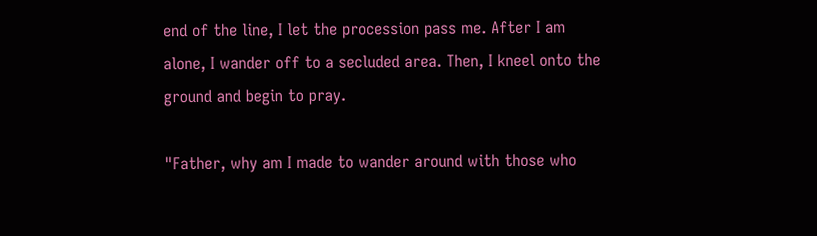end of the line, I let the procession pass me. After I am alone, I wander off to a secluded area. Then, I kneel onto the ground and begin to pray.

"Father, why am I made to wander around with those who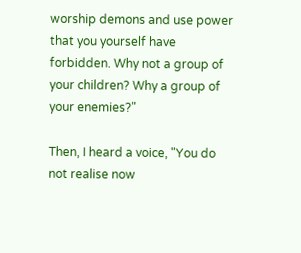worship demons and use power that you yourself have forbidden. Why not a group of your children? Why a group of your enemies?"

Then, I heard a voice, "You do not realise now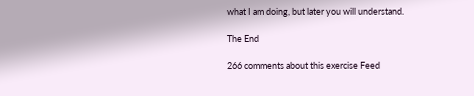what I am doing, but later you will understand.

The End

266 comments about this exercise Feed